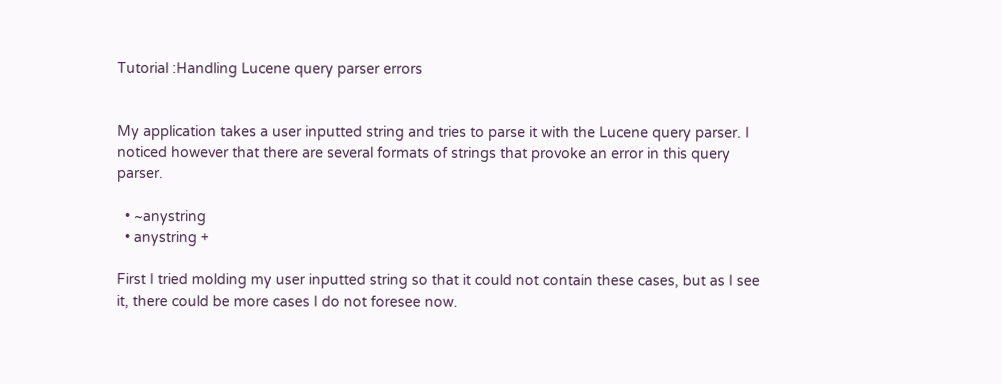Tutorial :Handling Lucene query parser errors


My application takes a user inputted string and tries to parse it with the Lucene query parser. I noticed however that there are several formats of strings that provoke an error in this query parser.

  • ~anystring
  • anystring +

First I tried molding my user inputted string so that it could not contain these cases, but as I see it, there could be more cases I do not foresee now.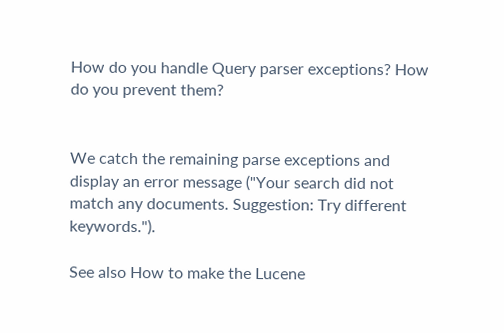How do you handle Query parser exceptions? How do you prevent them?


We catch the remaining parse exceptions and display an error message ("Your search did not match any documents. Suggestion: Try different keywords.").

See also How to make the Lucene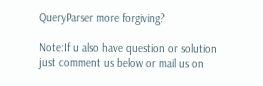QueryParser more forgiving?

Note:If u also have question or solution just comment us below or mail us on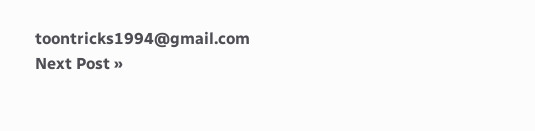toontricks1994@gmail.com
Next Post »